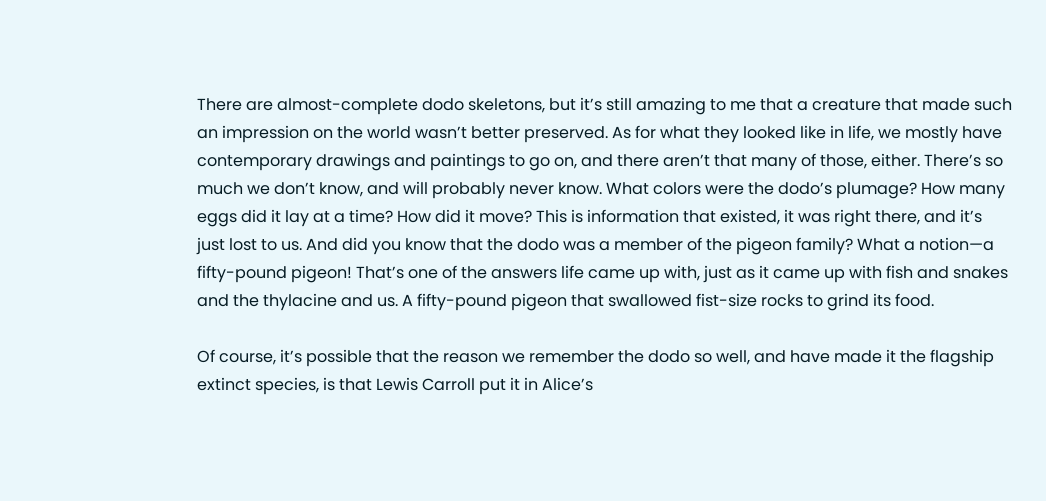There are almost-complete dodo skeletons, but it’s still amazing to me that a creature that made such an impression on the world wasn’t better preserved. As for what they looked like in life, we mostly have contemporary drawings and paintings to go on, and there aren’t that many of those, either. There’s so much we don’t know, and will probably never know. What colors were the dodo’s plumage? How many eggs did it lay at a time? How did it move? This is information that existed, it was right there, and it’s just lost to us. And did you know that the dodo was a member of the pigeon family? What a notion—a fifty-pound pigeon! That’s one of the answers life came up with, just as it came up with fish and snakes and the thylacine and us. A fifty-pound pigeon that swallowed fist-size rocks to grind its food.

Of course, it’s possible that the reason we remember the dodo so well, and have made it the flagship extinct species, is that Lewis Carroll put it in Alice’s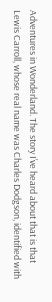Adventures in Wonderland. The story I’ve heard about that is that Lewis Carroll, whose real name was Charles Dodgson, identified with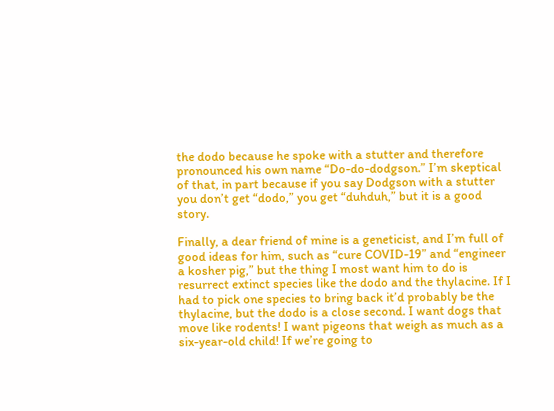the dodo because he spoke with a stutter and therefore pronounced his own name “Do-do-dodgson.” I’m skeptical of that, in part because if you say Dodgson with a stutter you don’t get “dodo,” you get “duhduh,” but it is a good story.

Finally, a dear friend of mine is a geneticist, and I’m full of good ideas for him, such as “cure COVID-19” and “engineer a kosher pig,” but the thing I most want him to do is resurrect extinct species like the dodo and the thylacine. If I had to pick one species to bring back it’d probably be the thylacine, but the dodo is a close second. I want dogs that move like rodents! I want pigeons that weigh as much as a six-year-old child! If we’re going to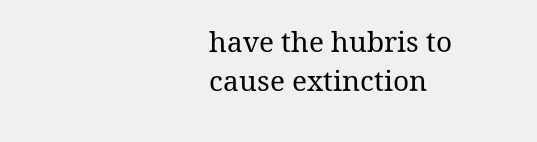have the hubris to cause extinction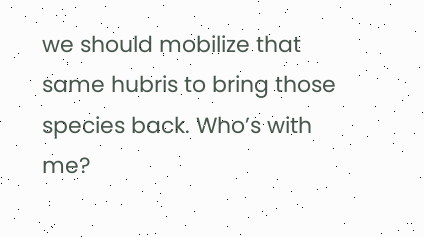we should mobilize that same hubris to bring those species back. Who’s with me?